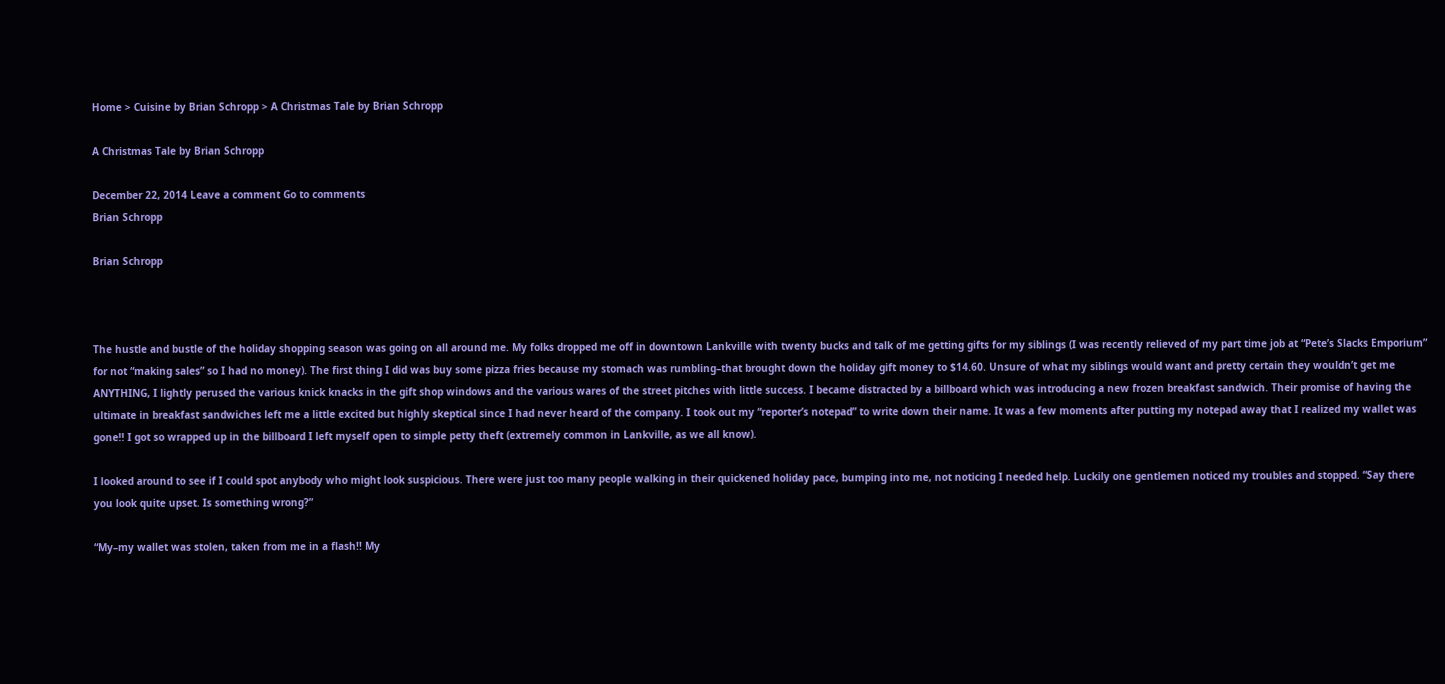Home > Cuisine by Brian Schropp > A Christmas Tale by Brian Schropp

A Christmas Tale by Brian Schropp

December 22, 2014 Leave a comment Go to comments
Brian Schropp

Brian Schropp



The hustle and bustle of the holiday shopping season was going on all around me. My folks dropped me off in downtown Lankville with twenty bucks and talk of me getting gifts for my siblings (I was recently relieved of my part time job at “Pete’s Slacks Emporium” for not “making sales” so I had no money). The first thing I did was buy some pizza fries because my stomach was rumbling–that brought down the holiday gift money to $14.60. Unsure of what my siblings would want and pretty certain they wouldn’t get me ANYTHING, I lightly perused the various knick knacks in the gift shop windows and the various wares of the street pitches with little success. I became distracted by a billboard which was introducing a new frozen breakfast sandwich. Their promise of having the ultimate in breakfast sandwiches left me a little excited but highly skeptical since I had never heard of the company. I took out my “reporter’s notepad” to write down their name. It was a few moments after putting my notepad away that I realized my wallet was gone!! I got so wrapped up in the billboard I left myself open to simple petty theft (extremely common in Lankville, as we all know).

I looked around to see if I could spot anybody who might look suspicious. There were just too many people walking in their quickened holiday pace, bumping into me, not noticing I needed help. Luckily one gentlemen noticed my troubles and stopped. “Say there you look quite upset. Is something wrong?”

“My–my wallet was stolen, taken from me in a flash!! My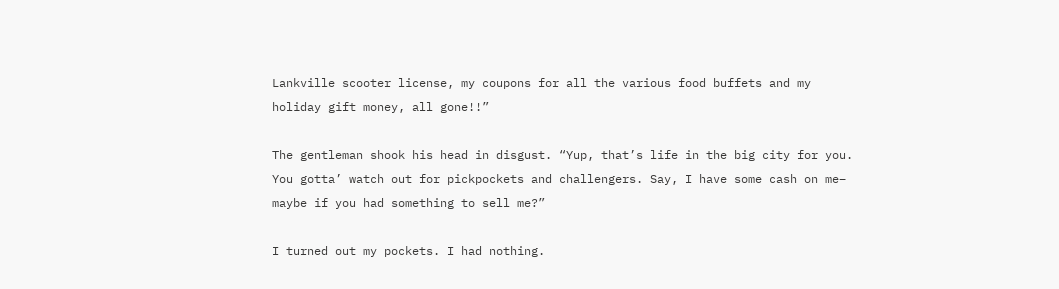Lankville scooter license, my coupons for all the various food buffets and my holiday gift money, all gone!!”

The gentleman shook his head in disgust. “Yup, that’s life in the big city for you. You gotta’ watch out for pickpockets and challengers. Say, I have some cash on me– maybe if you had something to sell me?”

I turned out my pockets. I had nothing.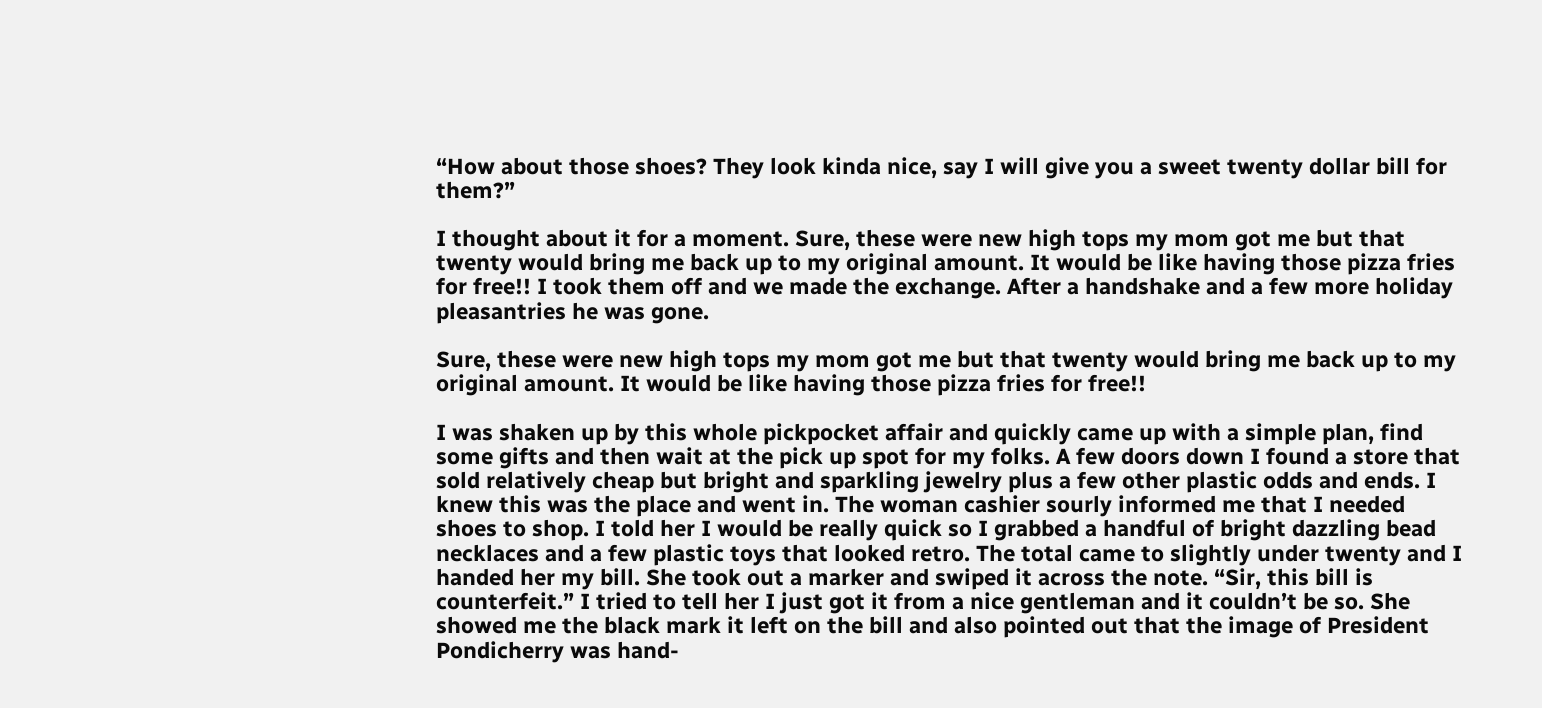“How about those shoes? They look kinda nice, say I will give you a sweet twenty dollar bill for them?”

I thought about it for a moment. Sure, these were new high tops my mom got me but that twenty would bring me back up to my original amount. It would be like having those pizza fries for free!! I took them off and we made the exchange. After a handshake and a few more holiday pleasantries he was gone.

Sure, these were new high tops my mom got me but that twenty would bring me back up to my original amount. It would be like having those pizza fries for free!!

I was shaken up by this whole pickpocket affair and quickly came up with a simple plan, find some gifts and then wait at the pick up spot for my folks. A few doors down I found a store that sold relatively cheap but bright and sparkling jewelry plus a few other plastic odds and ends. I knew this was the place and went in. The woman cashier sourly informed me that I needed shoes to shop. I told her I would be really quick so I grabbed a handful of bright dazzling bead necklaces and a few plastic toys that looked retro. The total came to slightly under twenty and I handed her my bill. She took out a marker and swiped it across the note. “Sir, this bill is counterfeit.” I tried to tell her I just got it from a nice gentleman and it couldn’t be so. She showed me the black mark it left on the bill and also pointed out that the image of President Pondicherry was hand-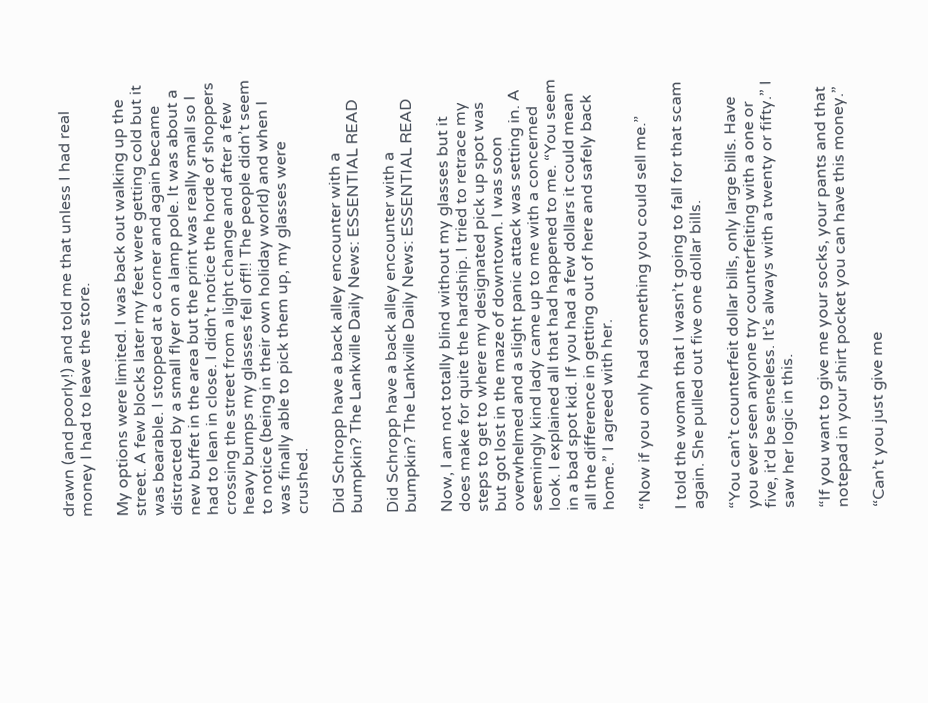drawn (and poorly!) and told me that unless I had real money I had to leave the store.

My options were limited. I was back out walking up the street. A few blocks later my feet were getting cold but it was bearable. I stopped at a corner and again became distracted by a small flyer on a lamp pole. It was about a new buffet in the area but the print was really small so I had to lean in close. I didn’t notice the horde of shoppers crossing the street from a light change and after a few heavy bumps my glasses fell off!! The people didn’t seem to notice (being in their own holiday world) and when I was finally able to pick them up, my glasses were crushed.

Did Schropp have a back alley encounter with a bumpkin? The Lankville Daily News: ESSENTIAL READ

Did Schropp have a back alley encounter with a bumpkin? The Lankville Daily News: ESSENTIAL READ

Now, I am not totally blind without my glasses but it does make for quite the hardship. I tried to retrace my steps to get to where my designated pick up spot was but got lost in the maze of downtown. I was soon overwhelmed and a slight panic attack was setting in. A seemingly kind lady came up to me with a concerned look. I explained all that had happened to me. “You seem in a bad spot kid. If you had a few dollars it could mean all the difference in getting out of here and safely back home.” I agreed with her.

“Now if you only had something you could sell me.”

I told the woman that I wasn’t going to fall for that scam again. She pulled out five one dollar bills.

“You can’t counterfeit dollar bills, only large bills. Have you ever seen anyone try counterfeiting with a one or five, it’d be senseless. It’s always with a twenty or fifty.” I saw her logic in this.

“If you want to give me your socks, your pants and that notepad in your shirt pocket you can have this money.”

“Can’t you just give me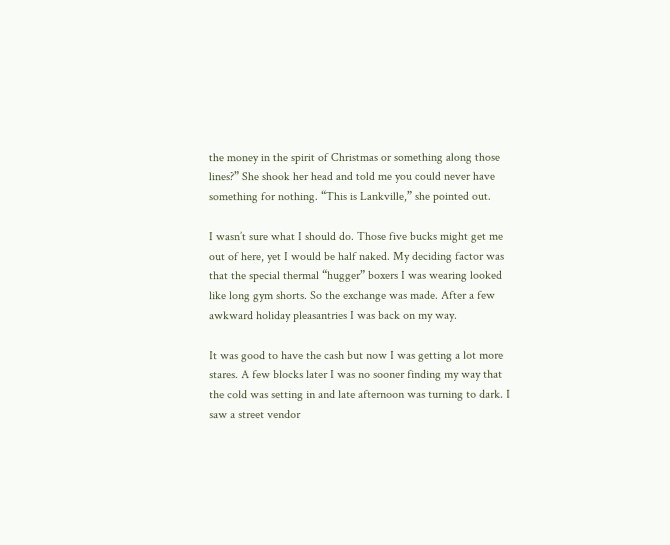the money in the spirit of Christmas or something along those lines?” She shook her head and told me you could never have something for nothing. “This is Lankville,” she pointed out.

I wasn’t sure what I should do. Those five bucks might get me out of here, yet I would be half naked. My deciding factor was that the special thermal “hugger” boxers I was wearing looked like long gym shorts. So the exchange was made. After a few awkward holiday pleasantries I was back on my way.

It was good to have the cash but now I was getting a lot more stares. A few blocks later I was no sooner finding my way that the cold was setting in and late afternoon was turning to dark. I saw a street vendor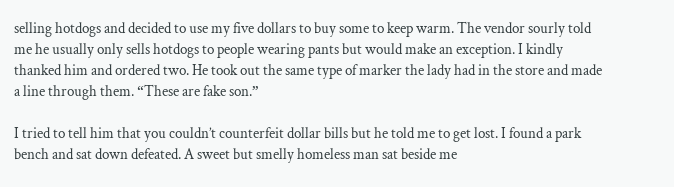selling hotdogs and decided to use my five dollars to buy some to keep warm. The vendor sourly told me he usually only sells hotdogs to people wearing pants but would make an exception. I kindly thanked him and ordered two. He took out the same type of marker the lady had in the store and made a line through them. “These are fake son.”

I tried to tell him that you couldn’t counterfeit dollar bills but he told me to get lost. I found a park bench and sat down defeated. A sweet but smelly homeless man sat beside me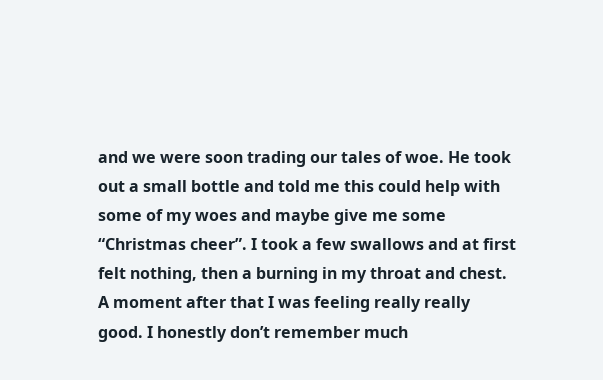and we were soon trading our tales of woe. He took out a small bottle and told me this could help with some of my woes and maybe give me some “Christmas cheer”. I took a few swallows and at first felt nothing, then a burning in my throat and chest. A moment after that I was feeling really really good. I honestly don’t remember much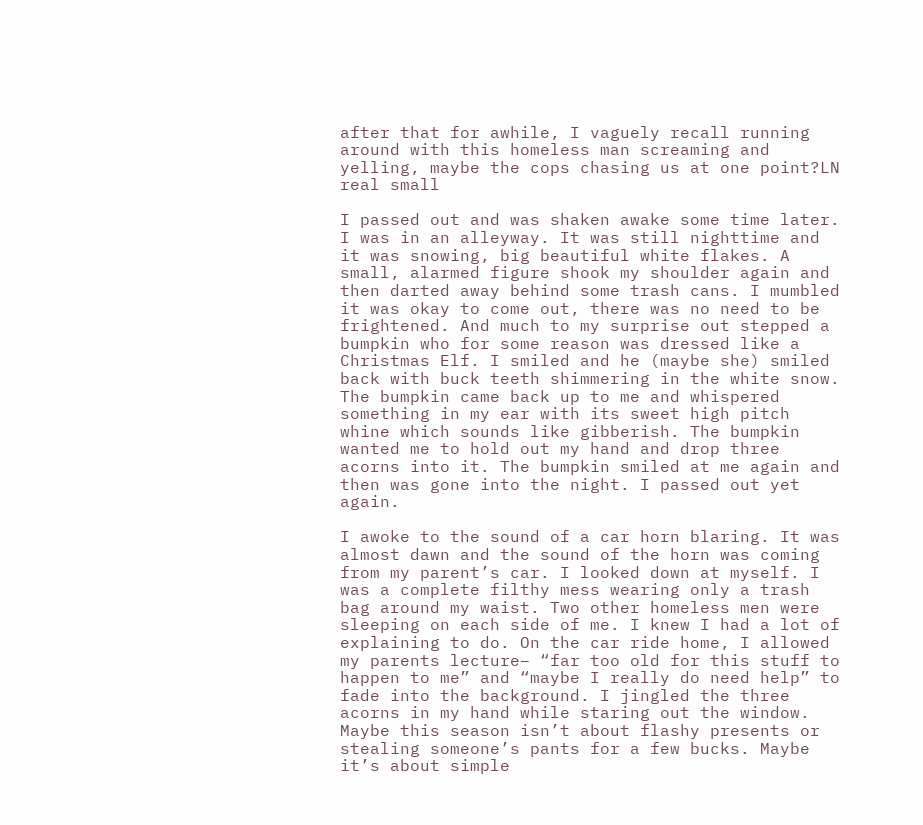after that for awhile, I vaguely recall running around with this homeless man screaming and yelling, maybe the cops chasing us at one point?LN real small

I passed out and was shaken awake some time later. I was in an alleyway. It was still nighttime and it was snowing, big beautiful white flakes. A small, alarmed figure shook my shoulder again and then darted away behind some trash cans. I mumbled it was okay to come out, there was no need to be frightened. And much to my surprise out stepped a bumpkin who for some reason was dressed like a Christmas Elf. I smiled and he (maybe she) smiled back with buck teeth shimmering in the white snow. The bumpkin came back up to me and whispered something in my ear with its sweet high pitch whine which sounds like gibberish. The bumpkin wanted me to hold out my hand and drop three acorns into it. The bumpkin smiled at me again and then was gone into the night. I passed out yet again.

I awoke to the sound of a car horn blaring. It was almost dawn and the sound of the horn was coming from my parent’s car. I looked down at myself. I was a complete filthy mess wearing only a trash bag around my waist. Two other homeless men were sleeping on each side of me. I knew I had a lot of explaining to do. On the car ride home, I allowed my parents lecture– “far too old for this stuff to happen to me” and “maybe I really do need help” to fade into the background. I jingled the three acorns in my hand while staring out the window. Maybe this season isn’t about flashy presents or stealing someone’s pants for a few bucks. Maybe it’s about simple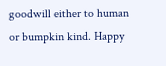goodwill either to human or bumpkin kind. Happy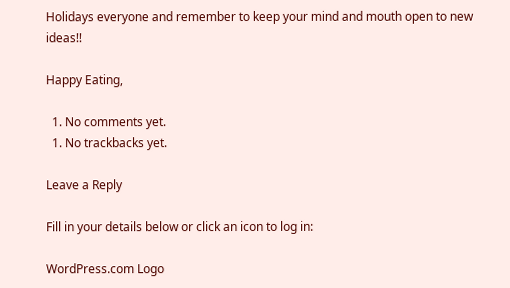Holidays everyone and remember to keep your mind and mouth open to new ideas!!

Happy Eating,

  1. No comments yet.
  1. No trackbacks yet.

Leave a Reply

Fill in your details below or click an icon to log in:

WordPress.com Logo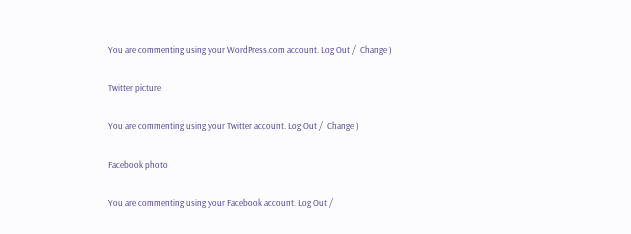You are commenting using your WordPress.com account. Log Out /  Change )

Twitter picture

You are commenting using your Twitter account. Log Out /  Change )

Facebook photo

You are commenting using your Facebook account. Log Out /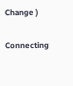Change )

Connecting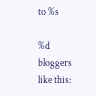to %s

%d bloggers like this: